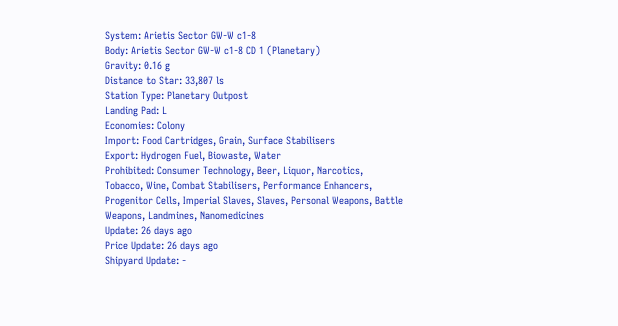System: Arietis Sector GW-W c1-8
Body: Arietis Sector GW-W c1-8 CD 1 (Planetary)
Gravity: 0.16 g
Distance to Star: 33,807 ls
Station Type: Planetary Outpost
Landing Pad: L
Economies: Colony
Import: Food Cartridges, Grain, Surface Stabilisers
Export: Hydrogen Fuel, Biowaste, Water
Prohibited: Consumer Technology, Beer, Liquor, Narcotics, Tobacco, Wine, Combat Stabilisers, Performance Enhancers, Progenitor Cells, Imperial Slaves, Slaves, Personal Weapons, Battle Weapons, Landmines, Nanomedicines
Update: 26 days ago
Price Update: 26 days ago
Shipyard Update: -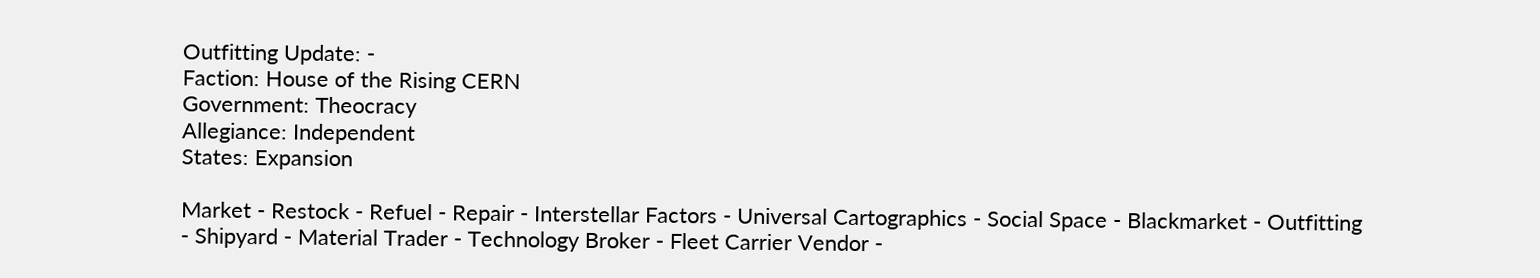Outfitting Update: -
Faction: House of the Rising CERN
Government: Theocracy
Allegiance: Independent
States: Expansion

Market - Restock - Refuel - Repair - Interstellar Factors - Universal Cartographics - Social Space - Blackmarket - Outfitting - Shipyard - Material Trader - Technology Broker - Fleet Carrier Vendor -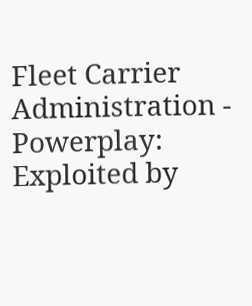Fleet Carrier Administration -
Powerplay: Exploited by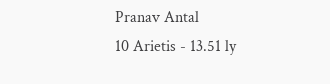Pranav Antal
10 Arietis - 13.51 ly